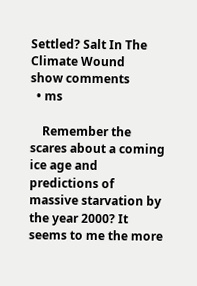Settled? Salt In The Climate Wound
show comments
  • ms

    Remember the scares about a coming ice age and predictions of massive starvation by the year 2000? It seems to me the more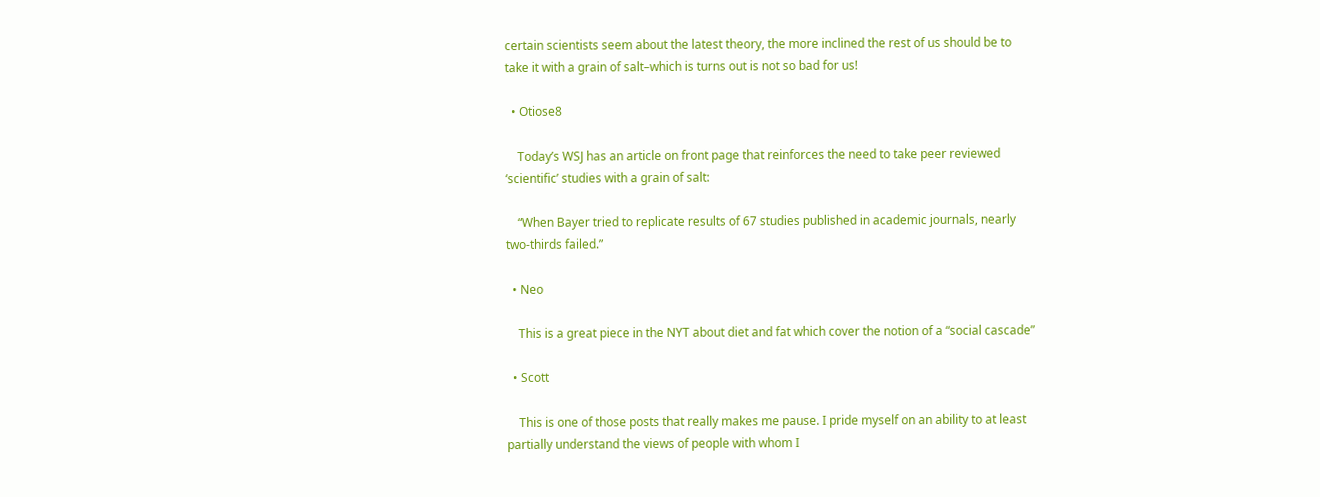certain scientists seem about the latest theory, the more inclined the rest of us should be to take it with a grain of salt–which is turns out is not so bad for us!

  • Otiose8

    Today’s WSJ has an article on front page that reinforces the need to take peer reviewed ‘scientific’ studies with a grain of salt:

    “When Bayer tried to replicate results of 67 studies published in academic journals, nearly two-thirds failed.”

  • Neo

    This is a great piece in the NYT about diet and fat which cover the notion of a “social cascade”

  • Scott

    This is one of those posts that really makes me pause. I pride myself on an ability to at least partially understand the views of people with whom I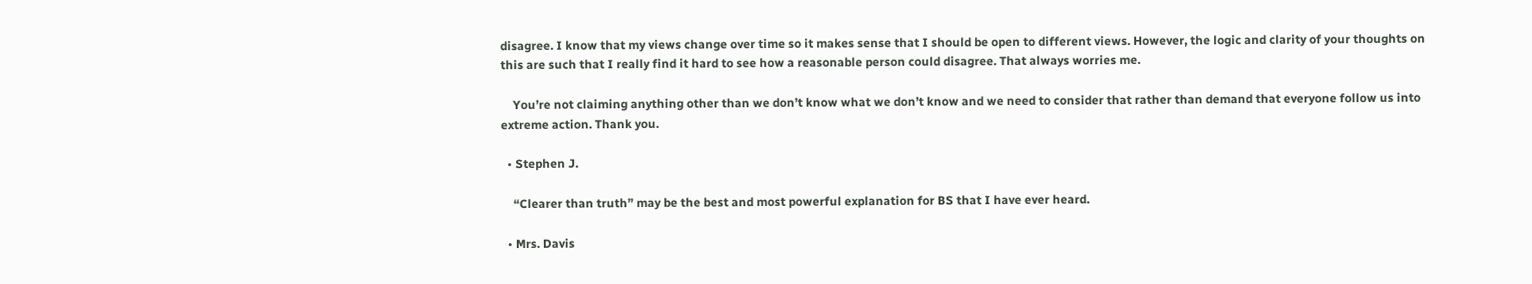disagree. I know that my views change over time so it makes sense that I should be open to different views. However, the logic and clarity of your thoughts on this are such that I really find it hard to see how a reasonable person could disagree. That always worries me.

    You’re not claiming anything other than we don’t know what we don’t know and we need to consider that rather than demand that everyone follow us into extreme action. Thank you.

  • Stephen J.

    “Clearer than truth” may be the best and most powerful explanation for BS that I have ever heard.

  • Mrs. Davis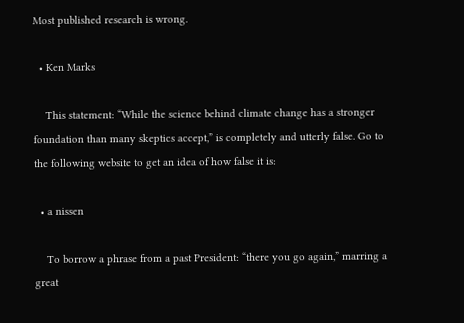Most published research is wrong.

  • Ken Marks

    This statement: “While the science behind climate change has a stronger foundation than many skeptics accept,” is completely and utterly false. Go to the following website to get an idea of how false it is:

  • a nissen

    To borrow a phrase from a past President: “there you go again,” marring a great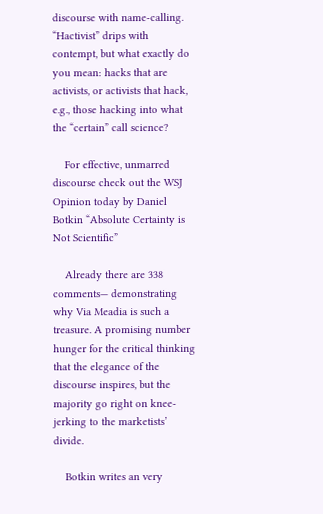discourse with name-calling. “Hactivist” drips with contempt, but what exactly do you mean: hacks that are activists, or activists that hack, e.g., those hacking into what the “certain” call science?

    For effective, unmarred discourse check out the WSJ Opinion today by Daniel Botkin “Absolute Certainty is Not Scientific”

    Already there are 338 comments— demonstrating why Via Meadia is such a treasure. A promising number hunger for the critical thinking that the elegance of the discourse inspires, but the majority go right on knee-jerking to the marketists’ divide.

    Botkin writes an very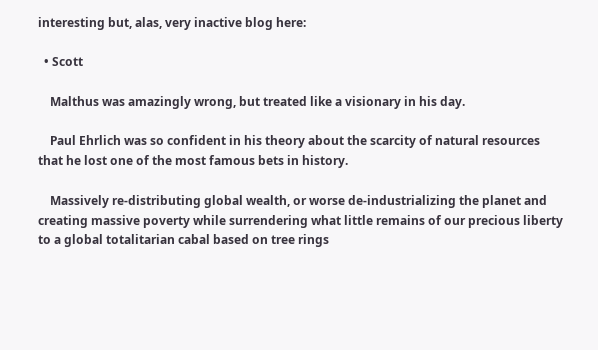interesting but, alas, very inactive blog here:

  • Scott

    Malthus was amazingly wrong, but treated like a visionary in his day.

    Paul Ehrlich was so confident in his theory about the scarcity of natural resources that he lost one of the most famous bets in history.

    Massively re-distributing global wealth, or worse de-industrializing the planet and creating massive poverty while surrendering what little remains of our precious liberty to a global totalitarian cabal based on tree rings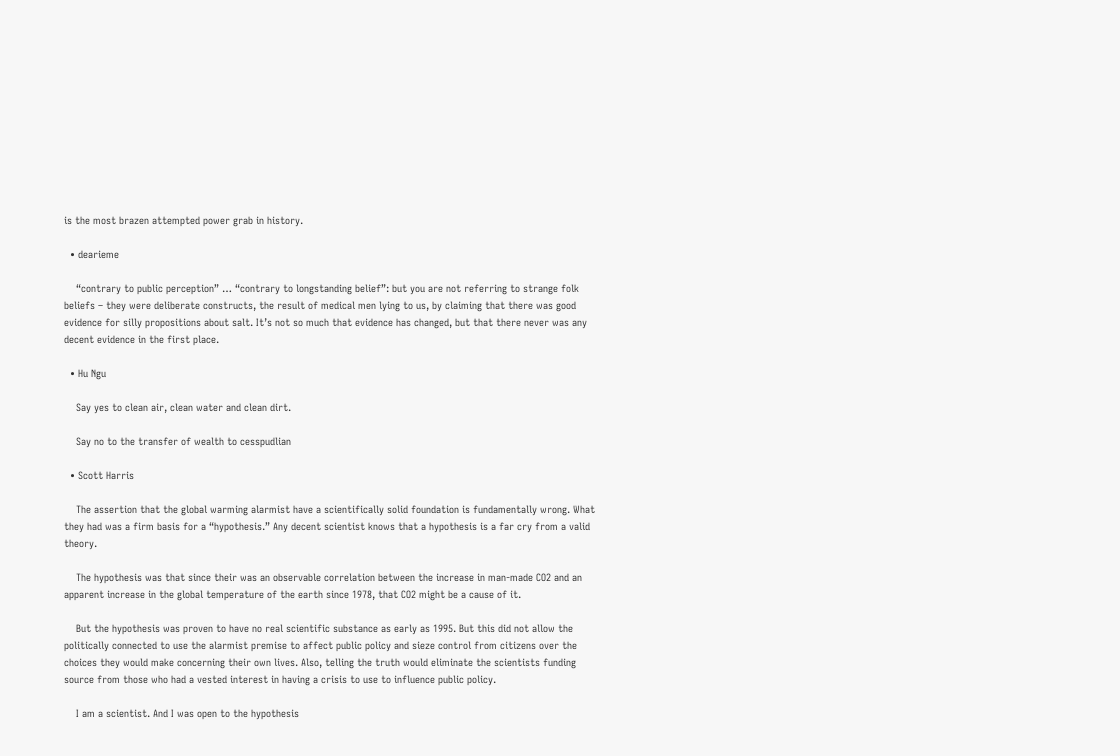is the most brazen attempted power grab in history.

  • dearieme

    “contrary to public perception” … “contrary to longstanding belief”: but you are not referring to strange folk beliefs – they were deliberate constructs, the result of medical men lying to us, by claiming that there was good evidence for silly propositions about salt. It’s not so much that evidence has changed, but that there never was any decent evidence in the first place.

  • Hu Ngu

    Say yes to clean air, clean water and clean dirt.

    Say no to the transfer of wealth to cesspudlian

  • Scott Harris

    The assertion that the global warming alarmist have a scientifically solid foundation is fundamentally wrong. What they had was a firm basis for a “hypothesis.” Any decent scientist knows that a hypothesis is a far cry from a valid theory.

    The hypothesis was that since their was an observable correlation between the increase in man-made CO2 and an apparent increase in the global temperature of the earth since 1978, that CO2 might be a cause of it.

    But the hypothesis was proven to have no real scientific substance as early as 1995. But this did not allow the politically connected to use the alarmist premise to affect public policy and sieze control from citizens over the choices they would make concerning their own lives. Also, telling the truth would eliminate the scientists funding source from those who had a vested interest in having a crisis to use to influence public policy.

    I am a scientist. And I was open to the hypothesis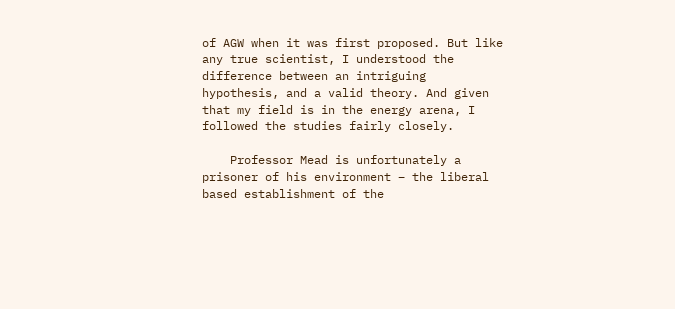of AGW when it was first proposed. But like any true scientist, I understood the difference between an intriguing hypothesis, and a valid theory. And given that my field is in the energy arena, I followed the studies fairly closely.

    Professor Mead is unfortunately a prisoner of his environment – the liberal based establishment of the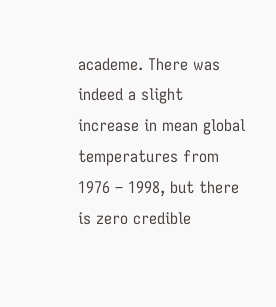academe. There was indeed a slight increase in mean global temperatures from 1976 – 1998, but there is zero credible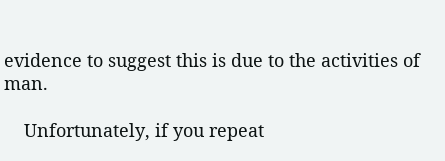evidence to suggest this is due to the activities of man.

    Unfortunately, if you repeat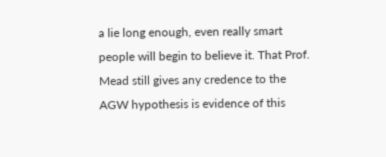a lie long enough, even really smart people will begin to believe it. That Prof. Mead still gives any credence to the AGW hypothesis is evidence of this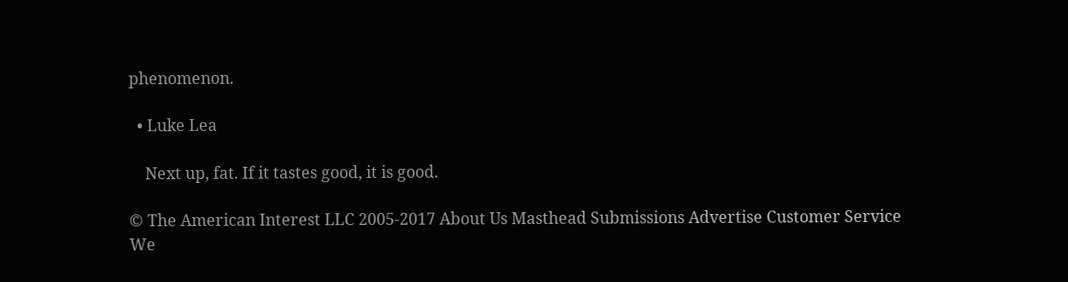phenomenon.

  • Luke Lea

    Next up, fat. If it tastes good, it is good.

© The American Interest LLC 2005-2017 About Us Masthead Submissions Advertise Customer Service
We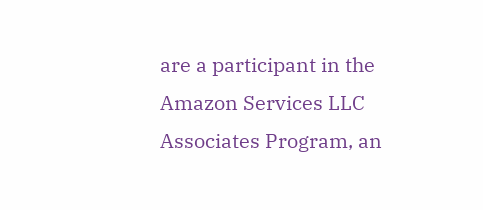are a participant in the Amazon Services LLC Associates Program, an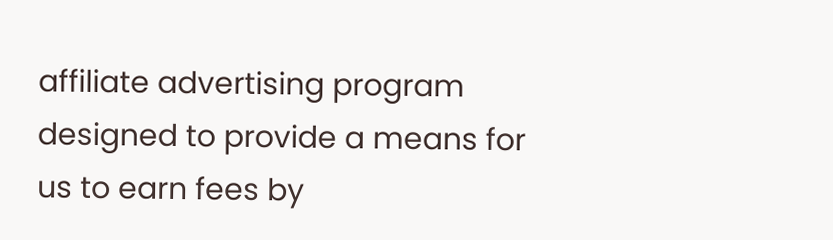affiliate advertising program designed to provide a means for us to earn fees by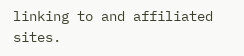linking to and affiliated sites.